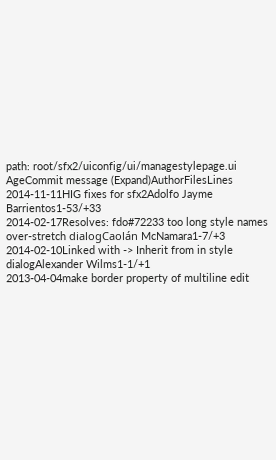path: root/sfx2/uiconfig/ui/managestylepage.ui
AgeCommit message (Expand)AuthorFilesLines
2014-11-11HIG fixes for sfx2Adolfo Jayme Barrientos1-53/+33
2014-02-17Resolves: fdo#72233 too long style names over-stretch dialogCaolán McNamara1-7/+3
2014-02-10Linked with -> Inherit from in style dialogAlexander Wilms1-1/+1
2013-04-04make border property of multiline edit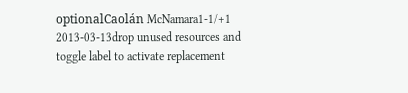optionalCaolán McNamara1-1/+1
2013-03-13drop unused resources and toggle label to activate replacement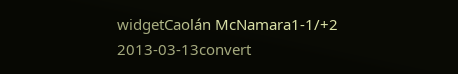widgetCaolán McNamara1-1/+2
2013-03-13convert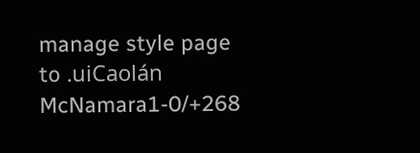manage style page to .uiCaolán McNamara1-0/+268